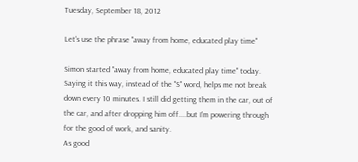Tuesday, September 18, 2012

Let's use the phrase "away from home, educated play time"

Simon started "away from home, educated play time" today. Saying it this way, instead of the "S" word, helps me not break down every 10 minutes. I still did getting them in the car, out of the car, and after dropping him off....but I'm powering through for the good of work, and sanity.
As good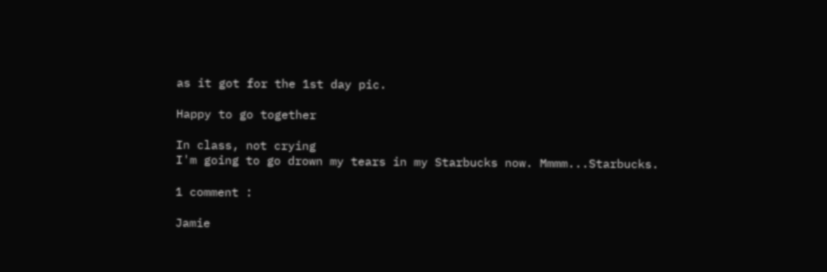as it got for the 1st day pic.

Happy to go together

In class, not crying
I'm going to go drown my tears in my Starbucks now. Mmmm...Starbucks.

1 comment :

Jamie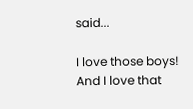said...

I love those boys! And I love that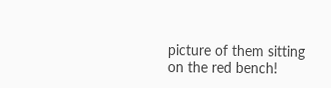picture of them sitting on the red bench!